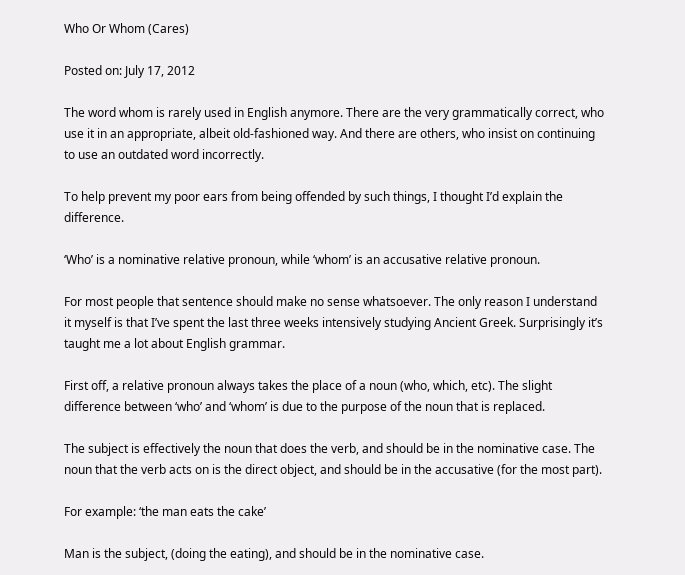Who Or Whom (Cares)

Posted on: July 17, 2012

The word whom is rarely used in English anymore. There are the very grammatically correct, who use it in an appropriate, albeit old-fashioned way. And there are others, who insist on continuing to use an outdated word incorrectly.

To help prevent my poor ears from being offended by such things, I thought I’d explain the difference.

‘Who’ is a nominative relative pronoun, while ‘whom’ is an accusative relative pronoun.

For most people that sentence should make no sense whatsoever. The only reason I understand it myself is that I’ve spent the last three weeks intensively studying Ancient Greek. Surprisingly it’s taught me a lot about English grammar.

First off, a relative pronoun always takes the place of a noun (who, which, etc). The slight difference between ‘who’ and ‘whom’ is due to the purpose of the noun that is replaced.

The subject is effectively the noun that does the verb, and should be in the nominative case. The noun that the verb acts on is the direct object, and should be in the accusative (for the most part).

For example: ‘the man eats the cake’

Man is the subject, (doing the eating), and should be in the nominative case.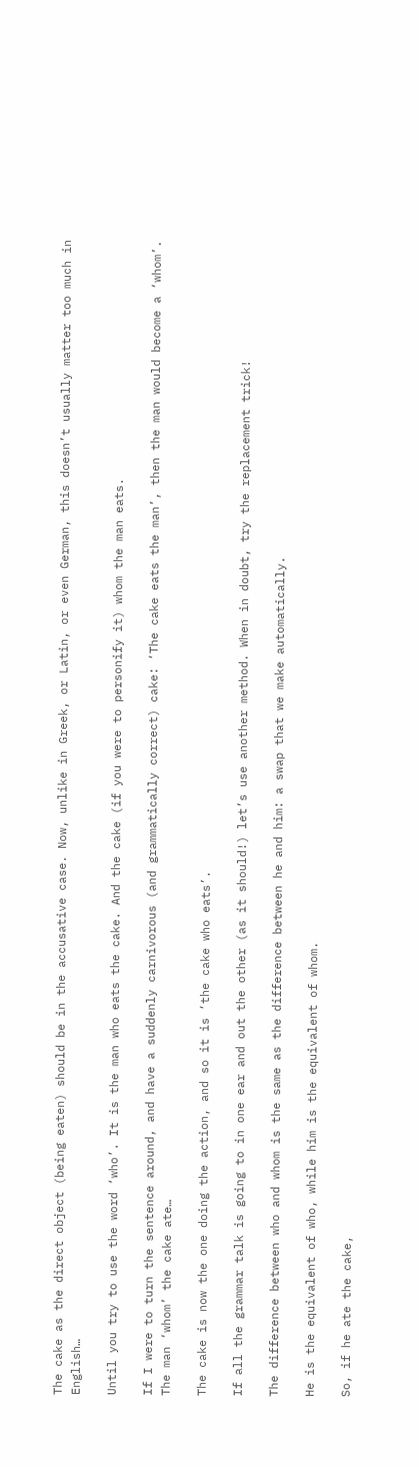The cake as the direct object (being eaten) should be in the accusative case. Now, unlike in Greek, or Latin, or even German, this doesn’t usually matter too much in English…

Until you try to use the word ‘who’. It is the man who eats the cake. And the cake (if you were to personify it) whom the man eats.

If I were to turn the sentence around, and have a suddenly carnivorous (and grammatically correct) cake: ‘The cake eats the man’, then the man would become a ‘whom’. The man ‘whom’ the cake ate…

The cake is now the one doing the action, and so it is ‘the cake who eats’.

If all the grammar talk is going to in one ear and out the other (as it should!) let’s use another method. When in doubt, try the replacement trick!

The difference between who and whom is the same as the difference between he and him: a swap that we make automatically.

He is the equivalent of who, while him is the equivalent of whom.

So, if he ate the cake,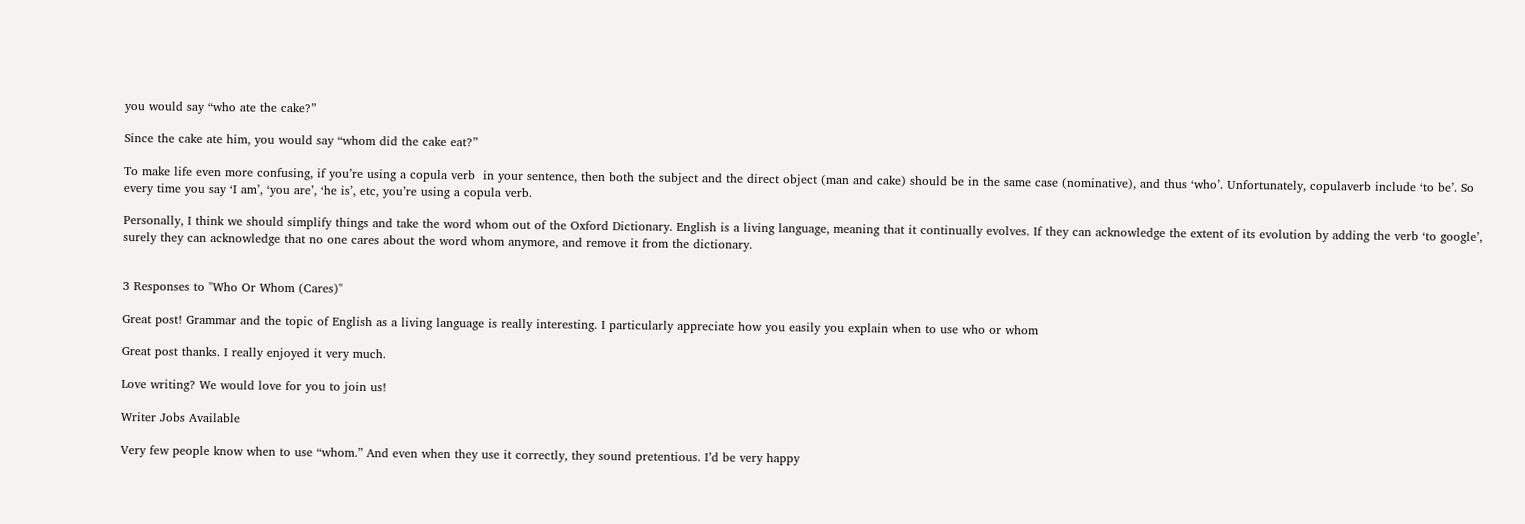you would say “who ate the cake?”

Since the cake ate him, you would say “whom did the cake eat?”

To make life even more confusing, if you’re using a copula verb  in your sentence, then both the subject and the direct object (man and cake) should be in the same case (nominative), and thus ‘who’. Unfortunately, copulaverb include ‘to be’. So every time you say ‘I am’, ‘you are’, ‘he is’, etc, you’re using a copula verb.

Personally, I think we should simplify things and take the word whom out of the Oxford Dictionary. English is a living language, meaning that it continually evolves. If they can acknowledge the extent of its evolution by adding the verb ‘to google’, surely they can acknowledge that no one cares about the word whom anymore, and remove it from the dictionary.


3 Responses to "Who Or Whom (Cares)"

Great post! Grammar and the topic of English as a living language is really interesting. I particularly appreciate how you easily you explain when to use who or whom

Great post thanks. I really enjoyed it very much.

Love writing? We would love for you to join us!

Writer Jobs Available

Very few people know when to use “whom.” And even when they use it correctly, they sound pretentious. I’d be very happy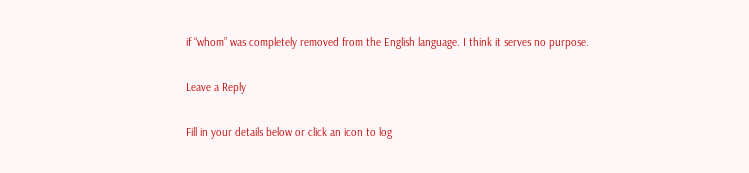if “whom” was completely removed from the English language. I think it serves no purpose.

Leave a Reply

Fill in your details below or click an icon to log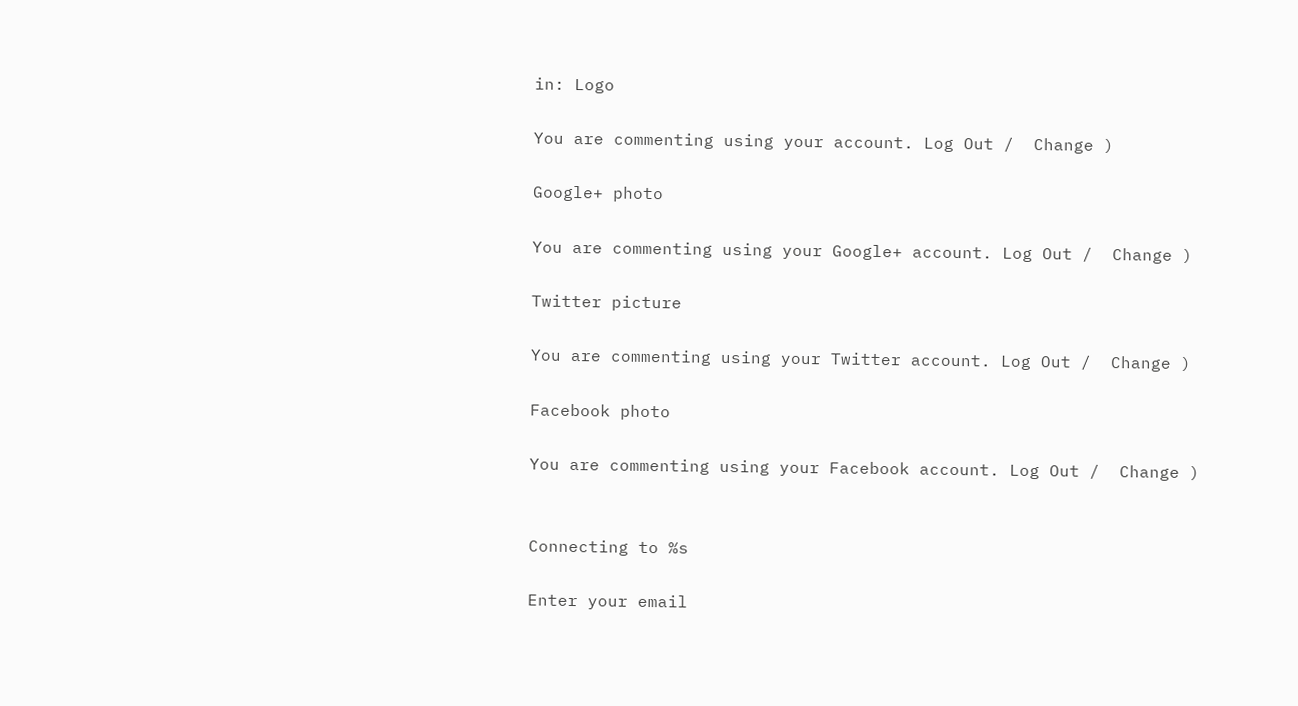in: Logo

You are commenting using your account. Log Out /  Change )

Google+ photo

You are commenting using your Google+ account. Log Out /  Change )

Twitter picture

You are commenting using your Twitter account. Log Out /  Change )

Facebook photo

You are commenting using your Facebook account. Log Out /  Change )


Connecting to %s

Enter your email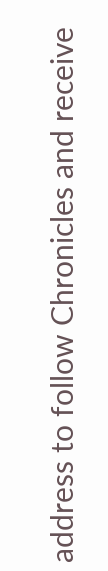address to follow Chronicles and receive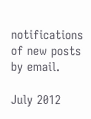notifications of new posts by email.

July 2012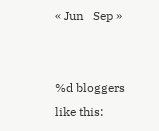« Jun   Sep »


%d bloggers like this: